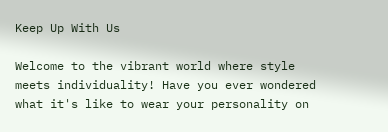Keep Up With Us

Welcome to the vibrant world where style meets individuality! Have you ever wondered what it's like to wear your personality on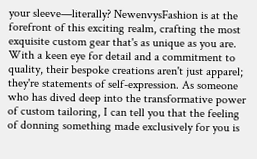your sleeve—literally? NewenvysFashion is at the forefront of this exciting realm, crafting the most exquisite custom gear that's as unique as you are. With a keen eye for detail and a commitment to quality, their bespoke creations aren't just apparel; they're statements of self-expression. As someone who has dived deep into the transformative power of custom tailoring, I can tell you that the feeling of donning something made exclusively for you is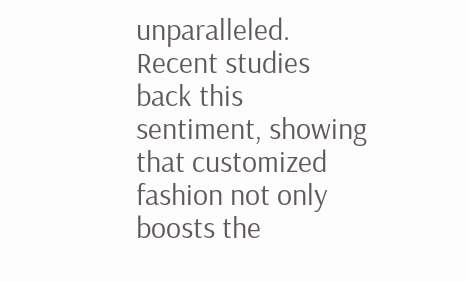unparalleled. Recent studies back this sentiment, showing that customized fashion not only boosts the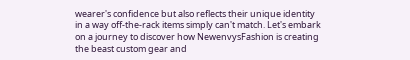wearer's confidence but also reflects their unique identity in a way off-the-rack items simply can't match. Let's embark on a journey to discover how NewenvysFashion is creating the beast custom gear and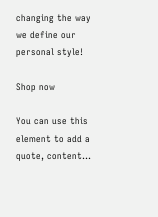changing the way we define our personal style!

Shop now

You can use this element to add a quote, content...